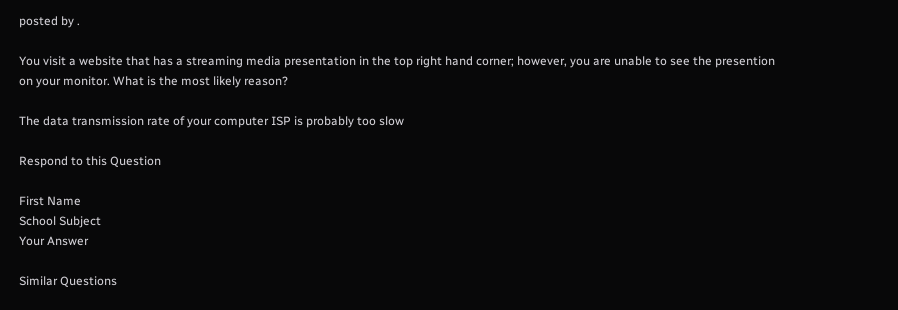posted by .

You visit a website that has a streaming media presentation in the top right hand corner; however, you are unable to see the presention on your monitor. What is the most likely reason?

The data transmission rate of your computer ISP is probably too slow

Respond to this Question

First Name
School Subject
Your Answer

Similar Questions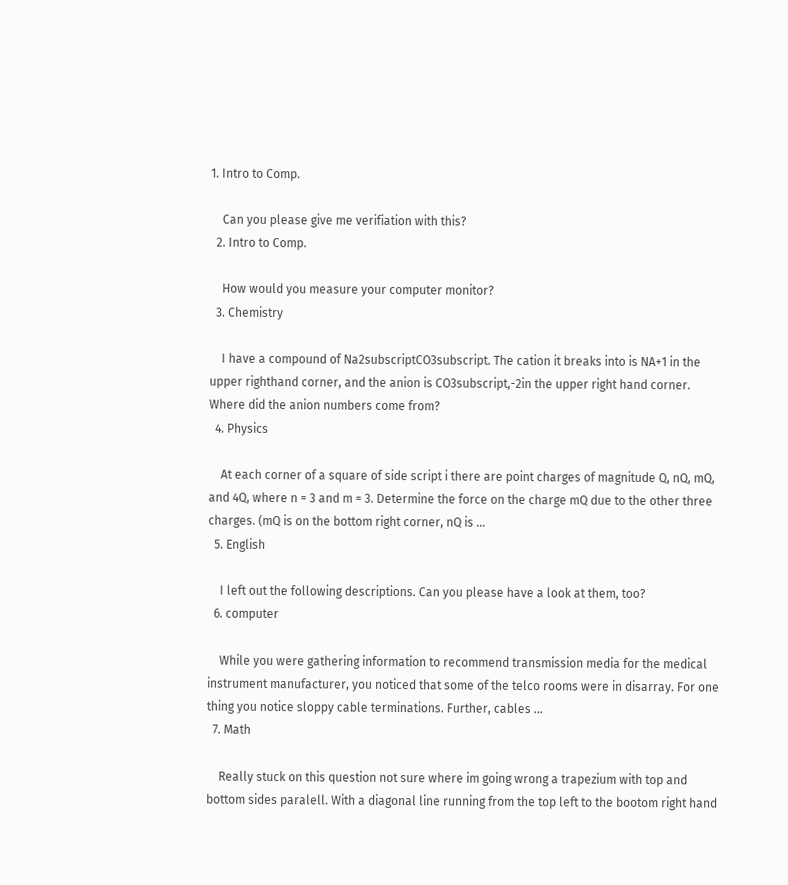1. Intro to Comp.

    Can you please give me verifiation with this?
  2. Intro to Comp.

    How would you measure your computer monitor?
  3. Chemistry

    I have a compound of Na2subscriptCO3subscript. The cation it breaks into is NA+1 in the upper righthand corner, and the anion is CO3subscript,-2in the upper right hand corner. Where did the anion numbers come from?
  4. Physics

    At each corner of a square of side script i there are point charges of magnitude Q, nQ, mQ, and 4Q, where n = 3 and m = 3. Determine the force on the charge mQ due to the other three charges. (mQ is on the bottom right corner, nQ is …
  5. English

    I left out the following descriptions. Can you please have a look at them, too?
  6. computer

    While you were gathering information to recommend transmission media for the medical instrument manufacturer, you noticed that some of the telco rooms were in disarray. For one thing you notice sloppy cable terminations. Further, cables …
  7. Math

    Really stuck on this question not sure where im going wrong a trapezium with top and bottom sides paralell. With a diagonal line running from the top left to the bootom right hand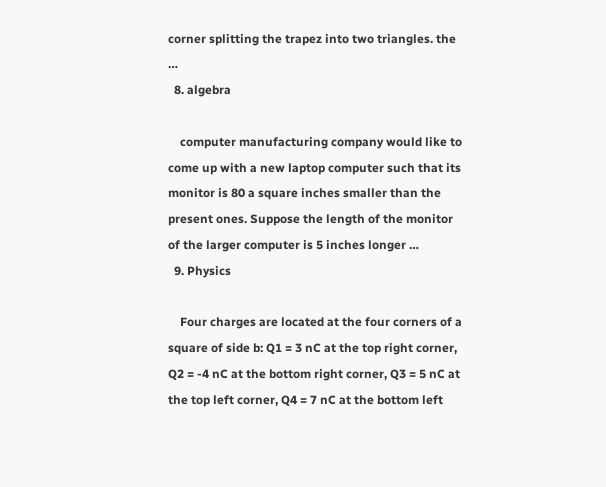corner splitting the trapez into two triangles. the …
  8. algebra

    computer manufacturing company would like to come up with a new laptop computer such that its monitor is 80 a square inches smaller than the present ones. Suppose the length of the monitor of the larger computer is 5 inches longer …
  9. Physics

    Four charges are located at the four corners of a square of side b: Q1 = 3 nC at the top right corner, Q2 = -4 nC at the bottom right corner, Q3 = 5 nC at the top left corner, Q4 = 7 nC at the bottom left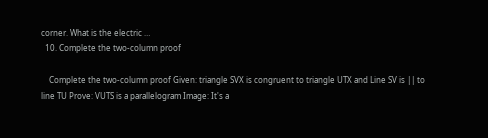corner. What is the electric …
  10. Complete the two-column proof

    Complete the two-column proof Given: triangle SVX is congruent to triangle UTX and Line SV is || to line TU Prove: VUTS is a parallelogram Image: It's a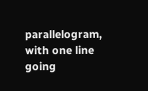parallelogram, with one line going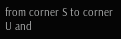from corner S to corner U and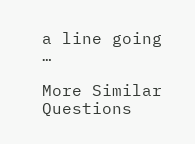a line going …

More Similar Questions